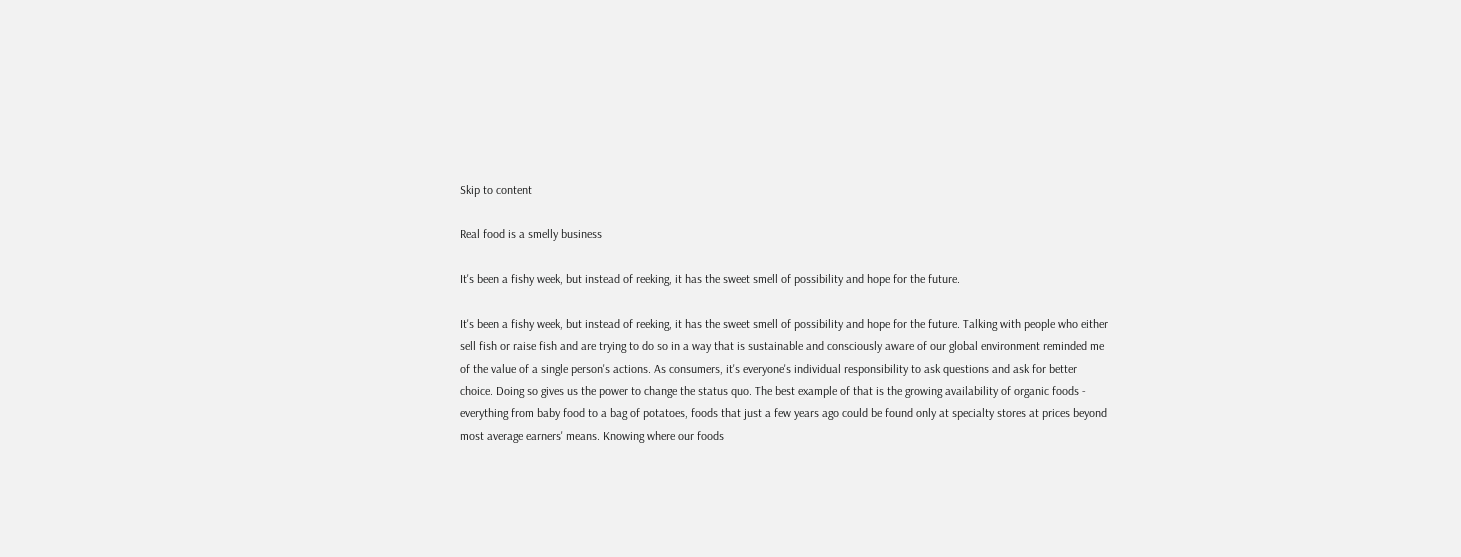Skip to content

Real food is a smelly business

It's been a fishy week, but instead of reeking, it has the sweet smell of possibility and hope for the future.

It's been a fishy week, but instead of reeking, it has the sweet smell of possibility and hope for the future. Talking with people who either sell fish or raise fish and are trying to do so in a way that is sustainable and consciously aware of our global environment reminded me of the value of a single person's actions. As consumers, it's everyone's individual responsibility to ask questions and ask for better choice. Doing so gives us the power to change the status quo. The best example of that is the growing availability of organic foods - everything from baby food to a bag of potatoes, foods that just a few years ago could be found only at specialty stores at prices beyond most average earners' means. Knowing where our foods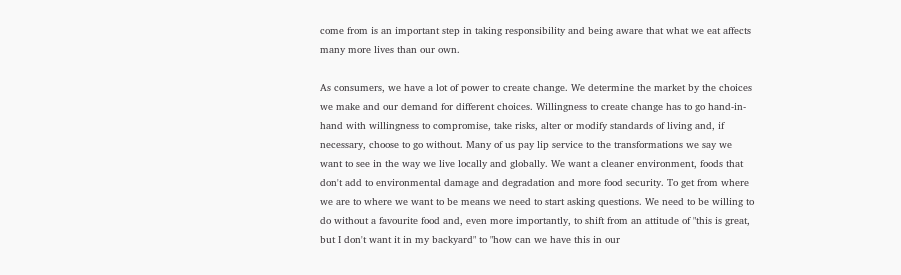come from is an important step in taking responsibility and being aware that what we eat affects many more lives than our own.

As consumers, we have a lot of power to create change. We determine the market by the choices we make and our demand for different choices. Willingness to create change has to go hand-in-hand with willingness to compromise, take risks, alter or modify standards of living and, if necessary, choose to go without. Many of us pay lip service to the transformations we say we want to see in the way we live locally and globally. We want a cleaner environment, foods that don't add to environmental damage and degradation and more food security. To get from where we are to where we want to be means we need to start asking questions. We need to be willing to do without a favourite food and, even more importantly, to shift from an attitude of "this is great, but I don't want it in my backyard" to "how can we have this in our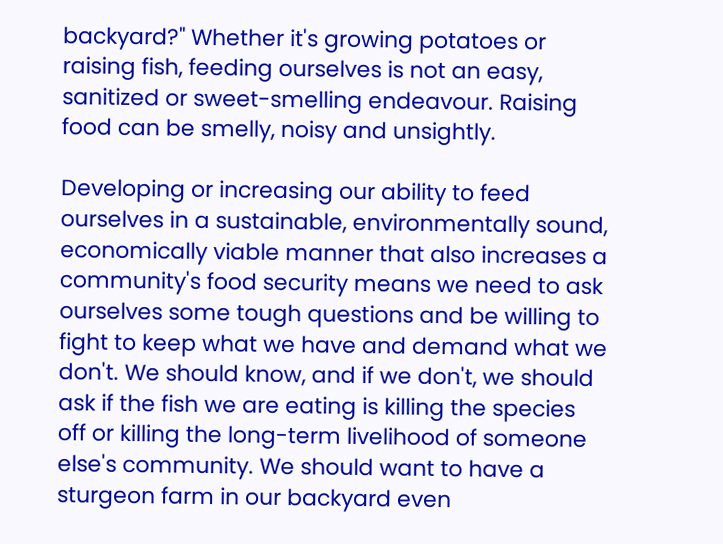backyard?" Whether it's growing potatoes or raising fish, feeding ourselves is not an easy, sanitized or sweet-smelling endeavour. Raising food can be smelly, noisy and unsightly.

Developing or increasing our ability to feed ourselves in a sustainable, environmentally sound, economically viable manner that also increases a community's food security means we need to ask ourselves some tough questions and be willing to fight to keep what we have and demand what we don't. We should know, and if we don't, we should ask if the fish we are eating is killing the species off or killing the long-term livelihood of someone else's community. We should want to have a sturgeon farm in our backyard even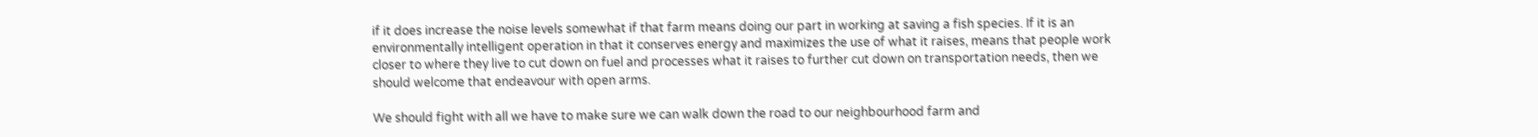if it does increase the noise levels somewhat if that farm means doing our part in working at saving a fish species. If it is an environmentally intelligent operation in that it conserves energy and maximizes the use of what it raises, means that people work closer to where they live to cut down on fuel and processes what it raises to further cut down on transportation needs, then we should welcome that endeavour with open arms.

We should fight with all we have to make sure we can walk down the road to our neighbourhood farm and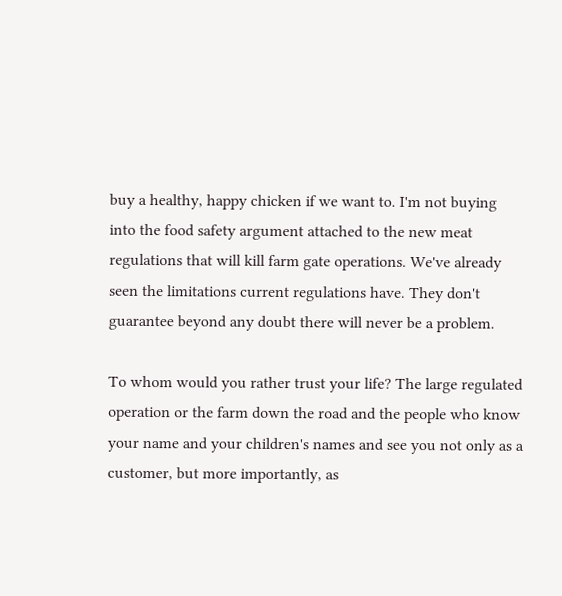buy a healthy, happy chicken if we want to. I'm not buying into the food safety argument attached to the new meat regulations that will kill farm gate operations. We've already seen the limitations current regulations have. They don't guarantee beyond any doubt there will never be a problem.

To whom would you rather trust your life? The large regulated operation or the farm down the road and the people who know your name and your children's names and see you not only as a customer, but more importantly, as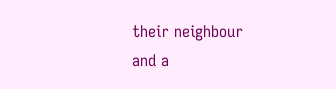their neighbour and a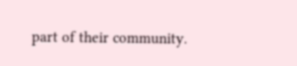part of their community.